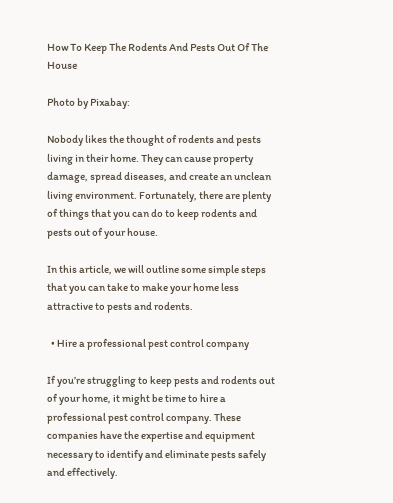How To Keep The Rodents And Pests Out Of The House

Photo by Pixabay:

Nobody likes the thought of rodents and pests living in their home. They can cause property damage, spread diseases, and create an unclean living environment. Fortunately, there are plenty of things that you can do to keep rodents and pests out of your house.

In this article, we will outline some simple steps that you can take to make your home less attractive to pests and rodents.

  • Hire a professional pest control company

If you’re struggling to keep pests and rodents out of your home, it might be time to hire a professional pest control company. These companies have the expertise and equipment necessary to identify and eliminate pests safely and effectively.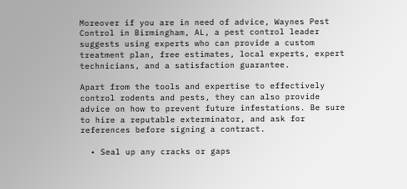Moreover if you are in need of advice, Waynes Pest Control in Birmingham, AL, a pest control leader suggests using experts who can provide a custom treatment plan, free estimates, local experts, expert technicians, and a satisfaction guarantee.

Apart from the tools and expertise to effectively control rodents and pests, they can also provide advice on how to prevent future infestations. Be sure to hire a reputable exterminator, and ask for references before signing a contract.

  • Seal up any cracks or gaps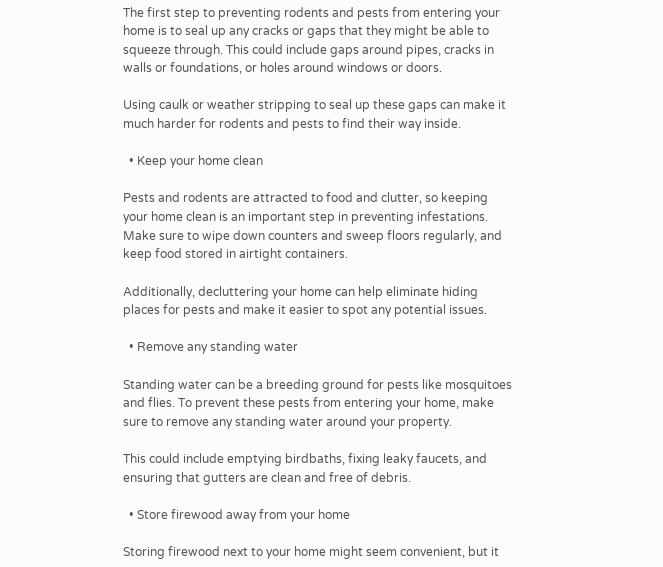The first step to preventing rodents and pests from entering your home is to seal up any cracks or gaps that they might be able to squeeze through. This could include gaps around pipes, cracks in walls or foundations, or holes around windows or doors.

Using caulk or weather stripping to seal up these gaps can make it much harder for rodents and pests to find their way inside.

  • Keep your home clean

Pests and rodents are attracted to food and clutter, so keeping your home clean is an important step in preventing infestations. Make sure to wipe down counters and sweep floors regularly, and keep food stored in airtight containers.

Additionally, decluttering your home can help eliminate hiding places for pests and make it easier to spot any potential issues.

  • Remove any standing water

Standing water can be a breeding ground for pests like mosquitoes and flies. To prevent these pests from entering your home, make sure to remove any standing water around your property.

This could include emptying birdbaths, fixing leaky faucets, and ensuring that gutters are clean and free of debris.

  • Store firewood away from your home

Storing firewood next to your home might seem convenient, but it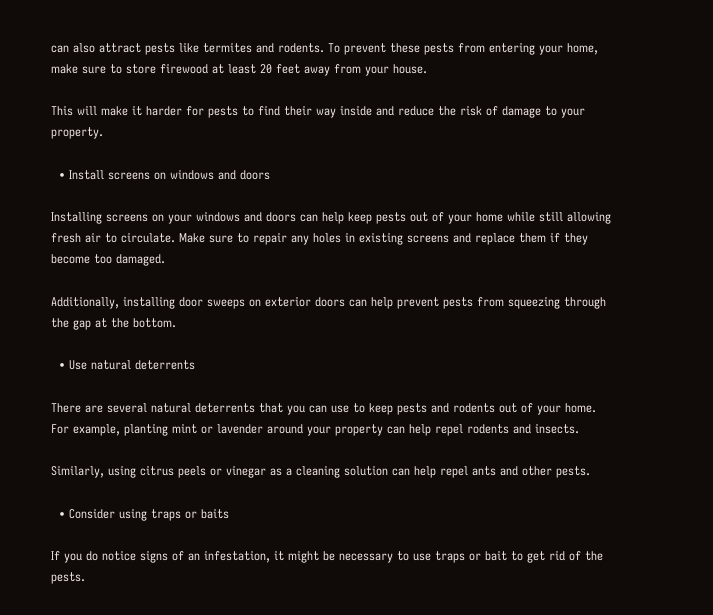can also attract pests like termites and rodents. To prevent these pests from entering your home, make sure to store firewood at least 20 feet away from your house.

This will make it harder for pests to find their way inside and reduce the risk of damage to your property.

  • Install screens on windows and doors

Installing screens on your windows and doors can help keep pests out of your home while still allowing fresh air to circulate. Make sure to repair any holes in existing screens and replace them if they become too damaged.

Additionally, installing door sweeps on exterior doors can help prevent pests from squeezing through the gap at the bottom.

  • Use natural deterrents

There are several natural deterrents that you can use to keep pests and rodents out of your home. For example, planting mint or lavender around your property can help repel rodents and insects.

Similarly, using citrus peels or vinegar as a cleaning solution can help repel ants and other pests.

  • Consider using traps or baits

If you do notice signs of an infestation, it might be necessary to use traps or bait to get rid of the pests.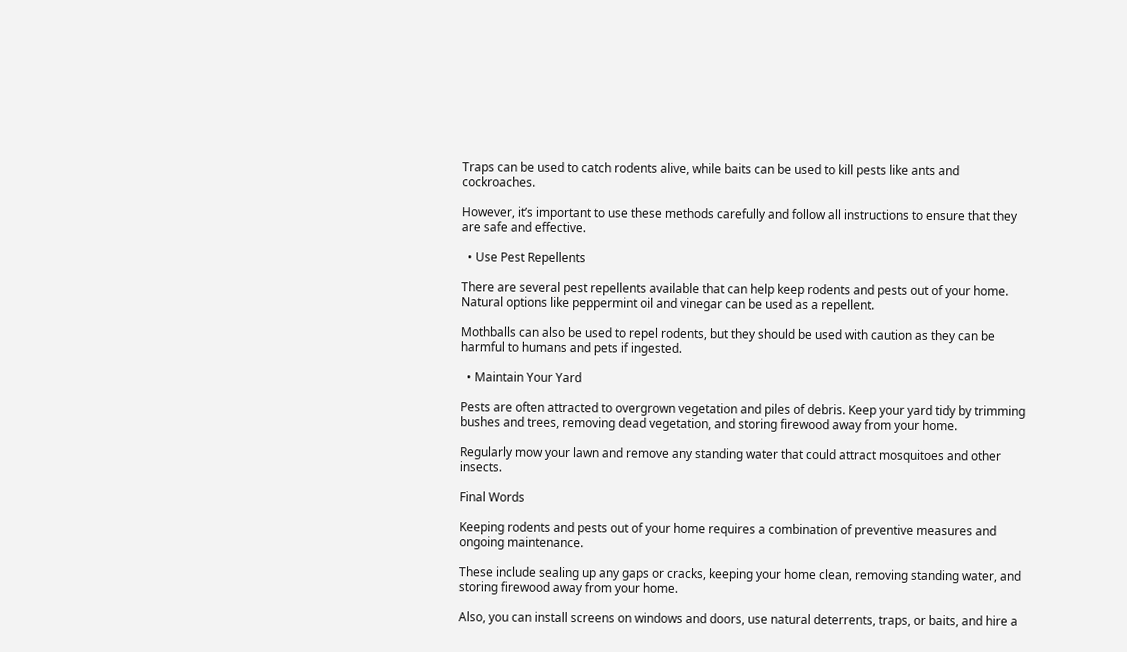Traps can be used to catch rodents alive, while baits can be used to kill pests like ants and cockroaches.

However, it’s important to use these methods carefully and follow all instructions to ensure that they are safe and effective.

  • Use Pest Repellents

There are several pest repellents available that can help keep rodents and pests out of your home. Natural options like peppermint oil and vinegar can be used as a repellent.

Mothballs can also be used to repel rodents, but they should be used with caution as they can be harmful to humans and pets if ingested.

  • Maintain Your Yard

Pests are often attracted to overgrown vegetation and piles of debris. Keep your yard tidy by trimming bushes and trees, removing dead vegetation, and storing firewood away from your home.

Regularly mow your lawn and remove any standing water that could attract mosquitoes and other insects.

Final Words

Keeping rodents and pests out of your home requires a combination of preventive measures and ongoing maintenance.

These include sealing up any gaps or cracks, keeping your home clean, removing standing water, and storing firewood away from your home.

Also, you can install screens on windows and doors, use natural deterrents, traps, or baits, and hire a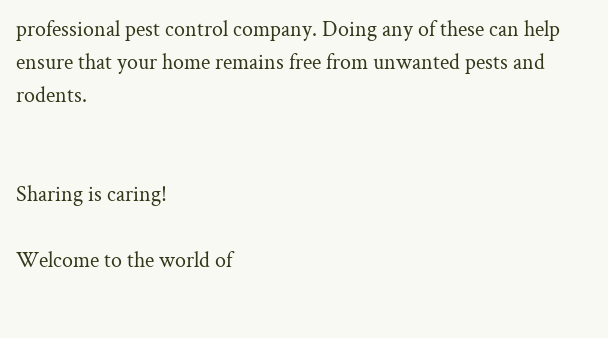professional pest control company. Doing any of these can help ensure that your home remains free from unwanted pests and rodents.


Sharing is caring!

Welcome to the world of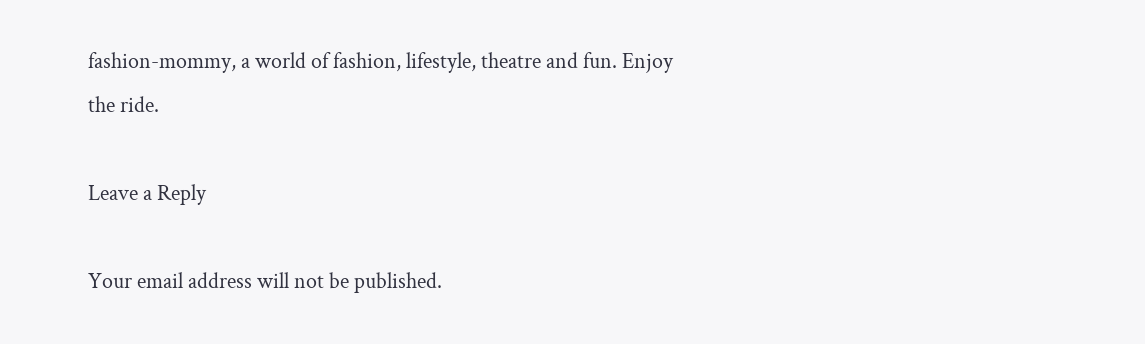fashion-mommy, a world of fashion, lifestyle, theatre and fun. Enjoy the ride.

Leave a Reply

Your email address will not be published.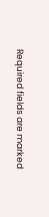Required fields are marked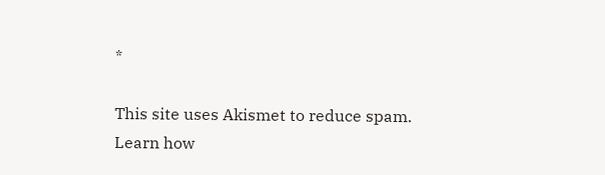*

This site uses Akismet to reduce spam. Learn how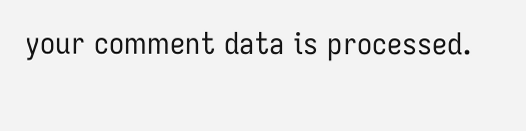your comment data is processed.